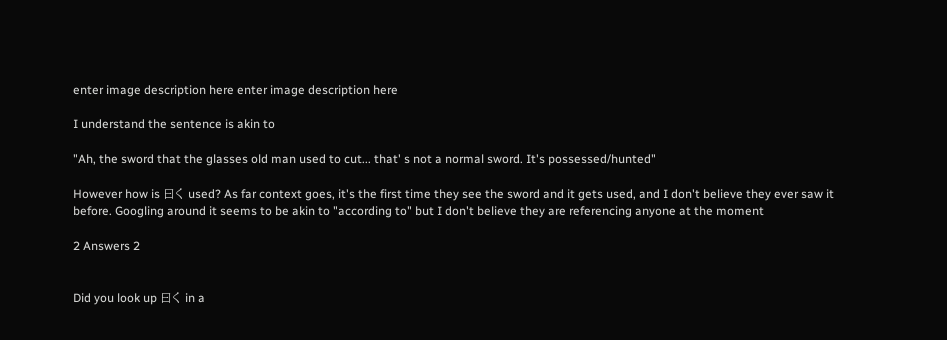enter image description here enter image description here

I understand the sentence is akin to

"Ah, the sword that the glasses old man used to cut... that' s not a normal sword. It's possessed/hunted"

However how is 曰く used? As far context goes, it's the first time they see the sword and it gets used, and I don't believe they ever saw it before. Googling around it seems to be akin to "according to" but I don't believe they are referencing anyone at the moment

2 Answers 2


Did you look up 曰く in a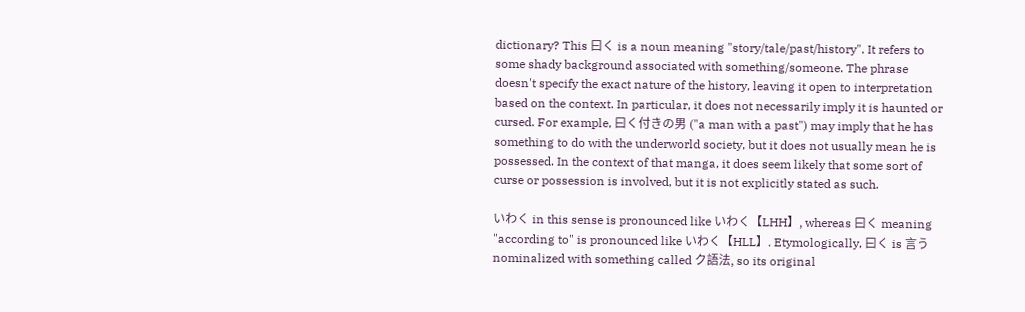dictionary? This 曰く is a noun meaning "story/tale/past/history". It refers to some shady background associated with something/someone. The phrase doesn't specify the exact nature of the history, leaving it open to interpretation based on the context. In particular, it does not necessarily imply it is haunted or cursed. For example, 曰く付きの男 ("a man with a past") may imply that he has something to do with the underworld society, but it does not usually mean he is possessed. In the context of that manga, it does seem likely that some sort of curse or possession is involved, but it is not explicitly stated as such.

いわく in this sense is pronounced like いわく【LHH】, whereas 曰く meaning "according to" is pronounced like いわく【HLL】. Etymologically, 曰く is 言う nominalized with something called ク語法, so its original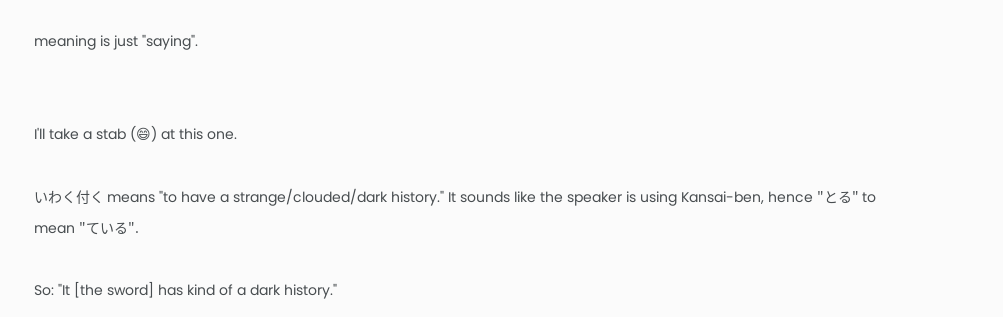meaning is just "saying".


I'll take a stab (😄) at this one.

いわく付く means "to have a strange/clouded/dark history." It sounds like the speaker is using Kansai-ben, hence "とる" to mean "ている".

So: "It [the sword] has kind of a dark history."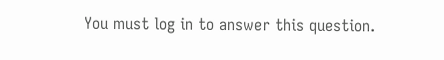You must log in to answer this question.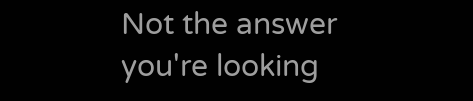Not the answer you're looking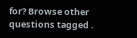for? Browse other questions tagged .